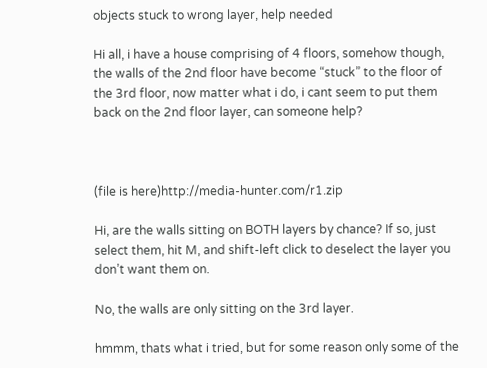objects stuck to wrong layer, help needed

Hi all, i have a house comprising of 4 floors, somehow though, the walls of the 2nd floor have become “stuck” to the floor of the 3rd floor, now matter what i do, i cant seem to put them back on the 2nd floor layer, can someone help?



(file is here)http://media-hunter.com/r1.zip

Hi, are the walls sitting on BOTH layers by chance? If so, just select them, hit M, and shift-left click to deselect the layer you don’t want them on.

No, the walls are only sitting on the 3rd layer.

hmmm, thats what i tried, but for some reason only some of the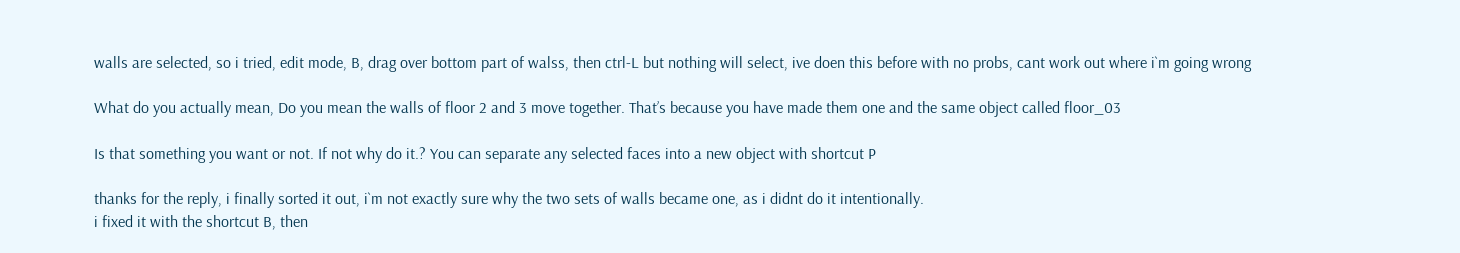walls are selected, so i tried, edit mode, B, drag over bottom part of walss, then ctrl-L but nothing will select, ive doen this before with no probs, cant work out where i`m going wrong

What do you actually mean, Do you mean the walls of floor 2 and 3 move together. That’s because you have made them one and the same object called floor_03

Is that something you want or not. If not why do it.? You can separate any selected faces into a new object with shortcut P

thanks for the reply, i finally sorted it out, i`m not exactly sure why the two sets of walls became one, as i didnt do it intentionally.
i fixed it with the shortcut B, then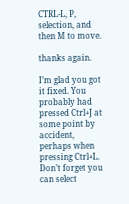CTRL-L, P, selection, and then M to move.

thanks again.

I’m glad you got it fixed. You probably had pressed Ctrl+J at some point by accident, perhaps when pressing Ctrl+L. Don’t forget you can select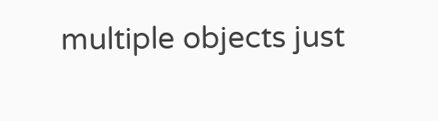multiple objects just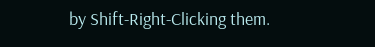by Shift-Right-Clicking them.